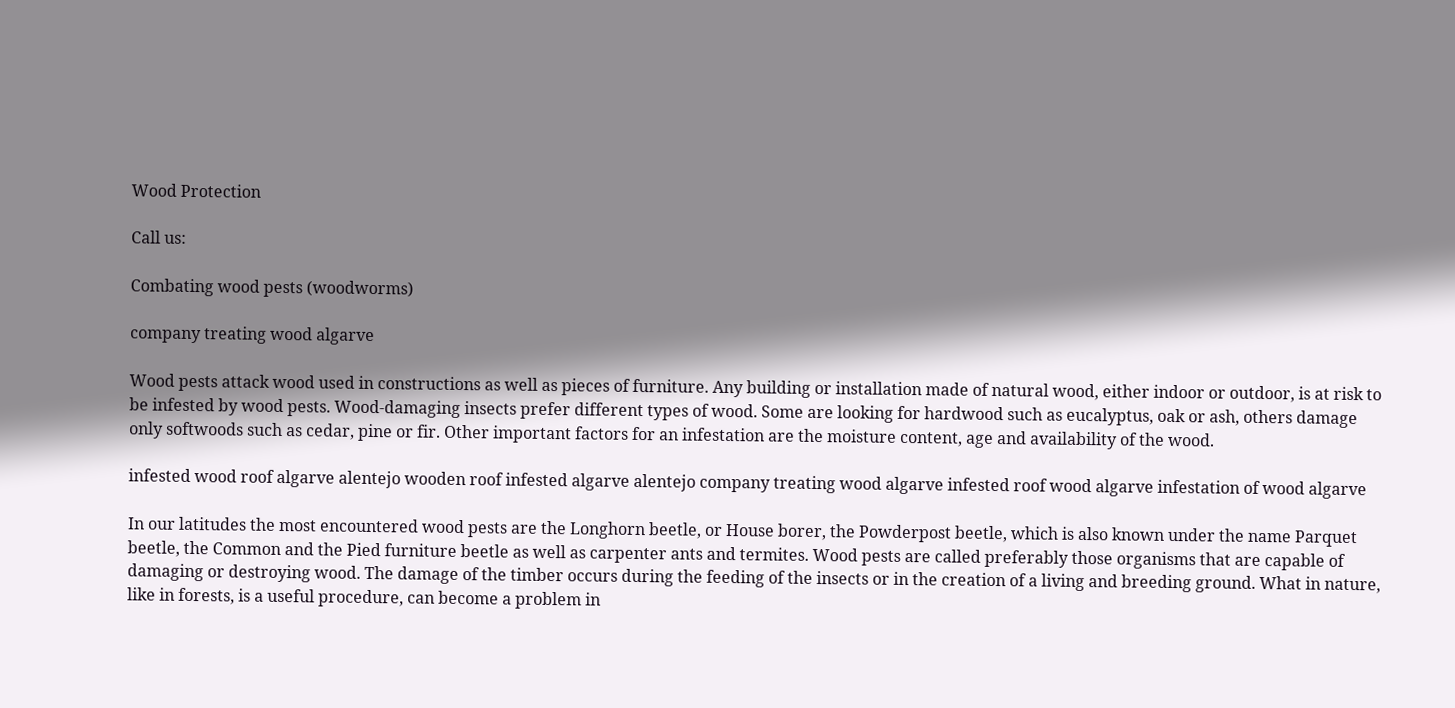Wood Protection

Call us:

Combating wood pests (woodworms)

company treating wood algarve

Wood pests attack wood used in constructions as well as pieces of furniture. Any building or installation made of natural wood, either indoor or outdoor, is at risk to be infested by wood pests. Wood-damaging insects prefer different types of wood. Some are looking for hardwood such as eucalyptus, oak or ash, others damage only softwoods such as cedar, pine or fir. Other important factors for an infestation are the moisture content, age and availability of the wood.

infested wood roof algarve alentejo wooden roof infested algarve alentejo company treating wood algarve infested roof wood algarve infestation of wood algarve

In our latitudes the most encountered wood pests are the Longhorn beetle, or House borer, the Powderpost beetle, which is also known under the name Parquet beetle, the Common and the Pied furniture beetle as well as carpenter ants and termites. Wood pests are called preferably those organisms that are capable of damaging or destroying wood. The damage of the timber occurs during the feeding of the insects or in the creation of a living and breeding ground. What in nature, like in forests, is a useful procedure, can become a problem in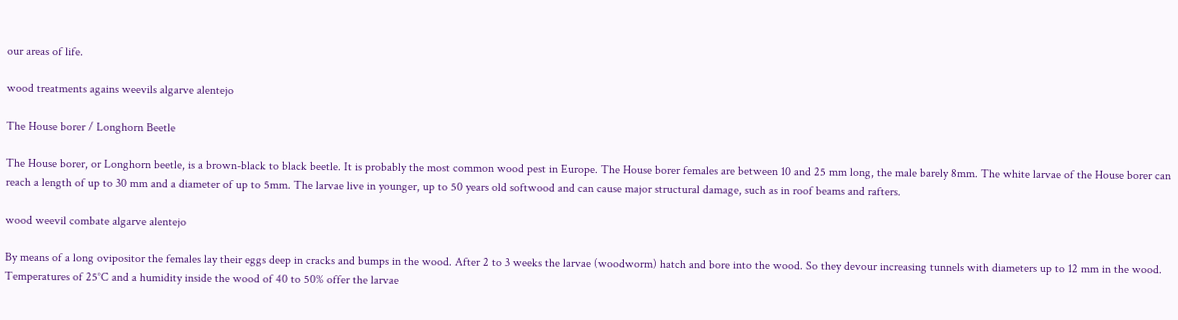our areas of life.

wood treatments agains weevils algarve alentejo

The House borer / Longhorn Beetle

The House borer, or Longhorn beetle, is a brown-black to black beetle. It is probably the most common wood pest in Europe. The House borer females are between 10 and 25 mm long, the male barely 8mm. The white larvae of the House borer can reach a length of up to 30 mm and a diameter of up to 5mm. The larvae live in younger, up to 50 years old softwood and can cause major structural damage, such as in roof beams and rafters.

wood weevil combate algarve alentejo

By means of a long ovipositor the females lay their eggs deep in cracks and bumps in the wood. After 2 to 3 weeks the larvae (woodworm) hatch and bore into the wood. So they devour increasing tunnels with diameters up to 12 mm in the wood. Temperatures of 25°C and a humidity inside the wood of 40 to 50% offer the larvae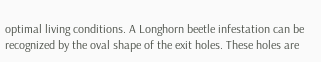optimal living conditions. A Longhorn beetle infestation can be recognized by the oval shape of the exit holes. These holes are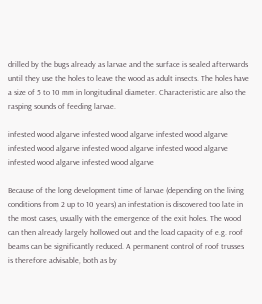drilled by the bugs already as larvae and the surface is sealed afterwards until they use the holes to leave the wood as adult insects. The holes have a size of 5 to 10 mm in longitudinal diameter. Characteristic are also the rasping sounds of feeding larvae.

infested wood algarve infested wood algarve infested wood algarve infested wood algarve infested wood algarve infested wood algarve infested wood algarve infested wood algarve

Because of the long development time of larvae (depending on the living conditions from 2 up to 10 years) an infestation is discovered too late in the most cases, usually with the emergence of the exit holes. The wood can then already largely hollowed out and the load capacity of e.g. roof beams can be significantly reduced. A permanent control of roof trusses is therefore advisable, both as by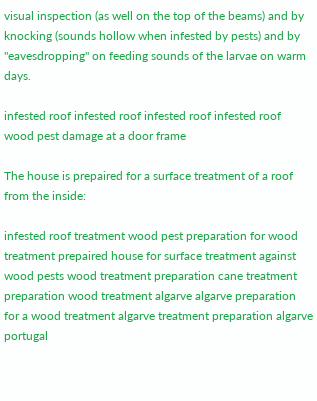visual inspection (as well on the top of the beams) and by knocking (sounds hollow when infested by pests) and by "eavesdropping" on feeding sounds of the larvae on warm days.

infested roof infested roof infested roof infested roof wood pest damage at a door frame

The house is prepaired for a surface treatment of a roof from the inside:

infested roof treatment wood pest preparation for wood treatment prepaired house for surface treatment against wood pests wood treatment preparation cane treatment preparation wood treatment algarve algarve preparation for a wood treatment algarve treatment preparation algarve portugal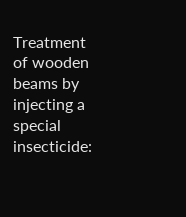Treatment of wooden beams by injecting a special insecticide: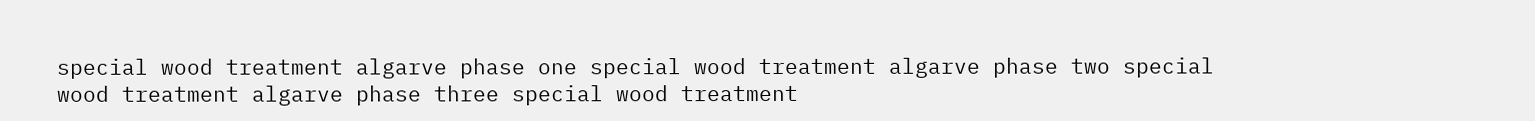special wood treatment algarve phase one special wood treatment algarve phase two special wood treatment algarve phase three special wood treatment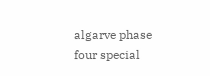algarve phase four special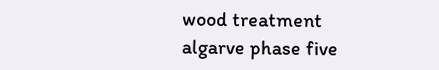wood treatment algarve phase five